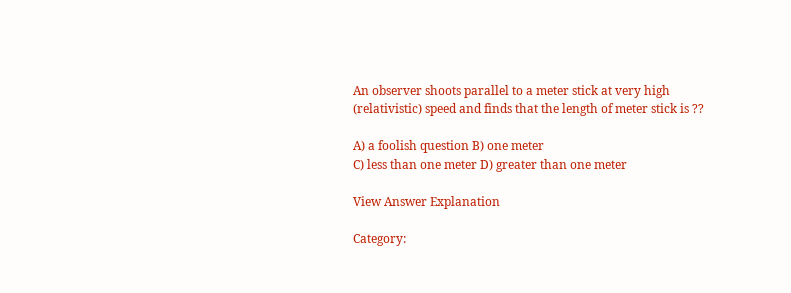An observer shoots parallel to a meter stick at very high (relativistic) speed and finds that the length of meter stick is ??

A) a foolish question B) one meter
C) less than one meter D) greater than one meter

View Answer Explanation

Category: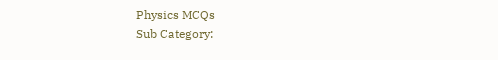Physics MCQs
Sub Category: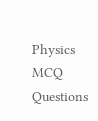Physics MCQ Questions